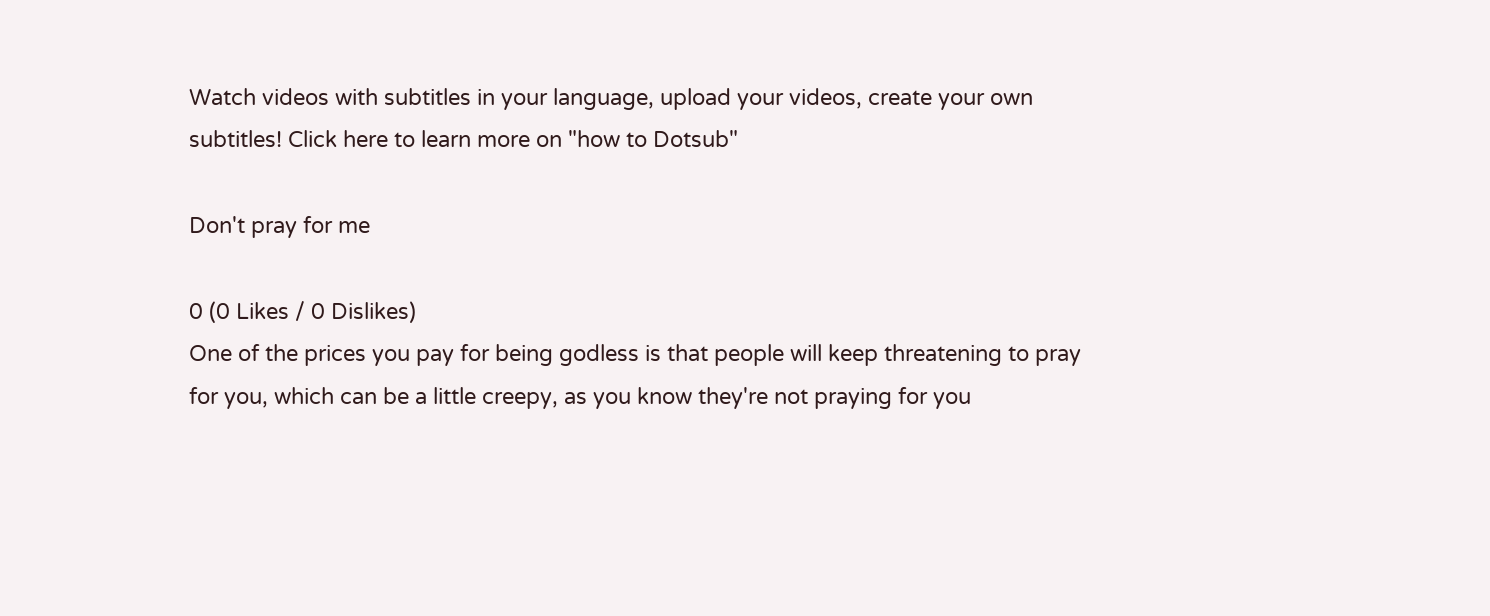Watch videos with subtitles in your language, upload your videos, create your own subtitles! Click here to learn more on "how to Dotsub"

Don't pray for me

0 (0 Likes / 0 Dislikes)
One of the prices you pay for being godless is that people will keep threatening to pray for you, which can be a little creepy, as you know they're not praying for you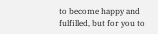to become happy and fulfilled, but for you to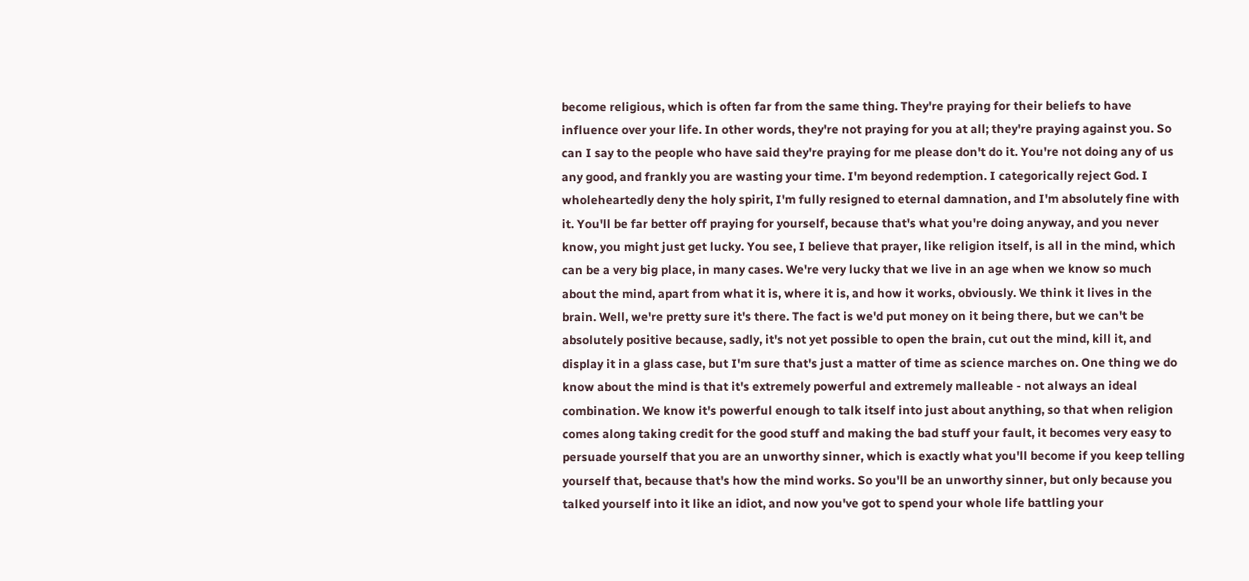become religious, which is often far from the same thing. They're praying for their beliefs to have influence over your life. In other words, they're not praying for you at all; they're praying against you. So can I say to the people who have said they're praying for me please don't do it. You're not doing any of us any good, and frankly you are wasting your time. I'm beyond redemption. I categorically reject God. I wholeheartedly deny the holy spirit, I'm fully resigned to eternal damnation, and I'm absolutely fine with it. You'll be far better off praying for yourself, because that's what you're doing anyway, and you never know, you might just get lucky. You see, I believe that prayer, like religion itself, is all in the mind, which can be a very big place, in many cases. We're very lucky that we live in an age when we know so much about the mind, apart from what it is, where it is, and how it works, obviously. We think it lives in the brain. Well, we're pretty sure it's there. The fact is we'd put money on it being there, but we can't be absolutely positive because, sadly, it's not yet possible to open the brain, cut out the mind, kill it, and display it in a glass case, but I'm sure that's just a matter of time as science marches on. One thing we do know about the mind is that it's extremely powerful and extremely malleable - not always an ideal combination. We know it's powerful enough to talk itself into just about anything, so that when religion comes along taking credit for the good stuff and making the bad stuff your fault, it becomes very easy to persuade yourself that you are an unworthy sinner, which is exactly what you'll become if you keep telling yourself that, because that's how the mind works. So you'll be an unworthy sinner, but only because you talked yourself into it like an idiot, and now you've got to spend your whole life battling your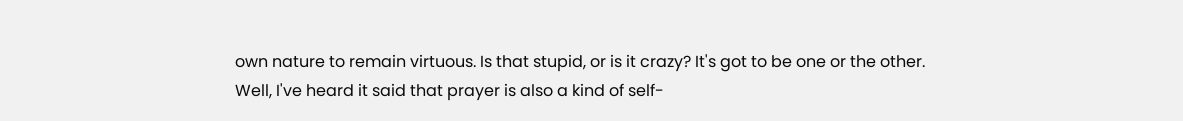own nature to remain virtuous. Is that stupid, or is it crazy? It's got to be one or the other. Well, I've heard it said that prayer is also a kind of self-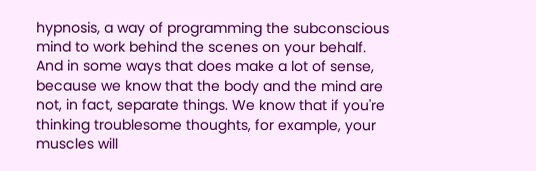hypnosis, a way of programming the subconscious mind to work behind the scenes on your behalf. And in some ways that does make a lot of sense, because we know that the body and the mind are not, in fact, separate things. We know that if you're thinking troublesome thoughts, for example, your muscles will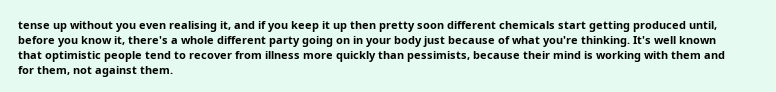tense up without you even realising it, and if you keep it up then pretty soon different chemicals start getting produced until, before you know it, there's a whole different party going on in your body just because of what you're thinking. It's well known that optimistic people tend to recover from illness more quickly than pessimists, because their mind is working with them and for them, not against them.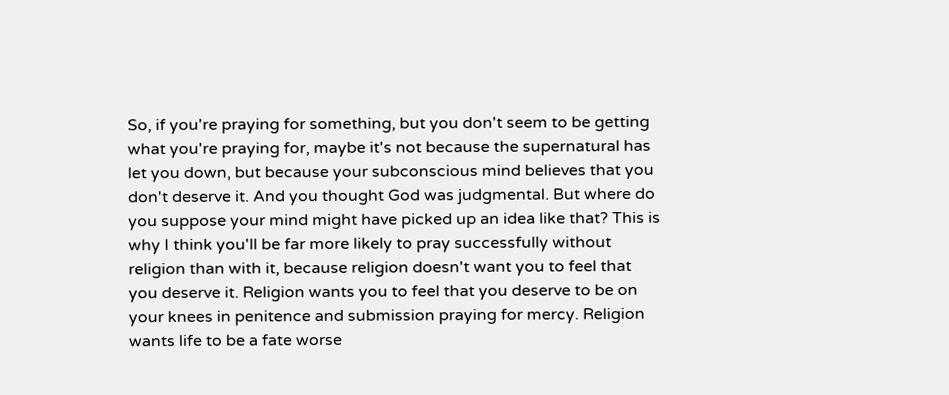So, if you're praying for something, but you don't seem to be getting what you're praying for, maybe it's not because the supernatural has let you down, but because your subconscious mind believes that you don't deserve it. And you thought God was judgmental. But where do you suppose your mind might have picked up an idea like that? This is why I think you'll be far more likely to pray successfully without religion than with it, because religion doesn't want you to feel that you deserve it. Religion wants you to feel that you deserve to be on your knees in penitence and submission praying for mercy. Religion wants life to be a fate worse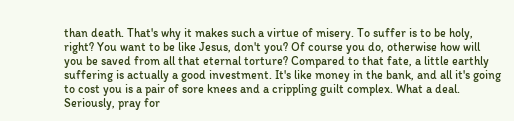than death. That's why it makes such a virtue of misery. To suffer is to be holy, right? You want to be like Jesus, don't you? Of course you do, otherwise how will you be saved from all that eternal torture? Compared to that fate, a little earthly suffering is actually a good investment. It's like money in the bank, and all it's going to cost you is a pair of sore knees and a crippling guilt complex. What a deal. Seriously, pray for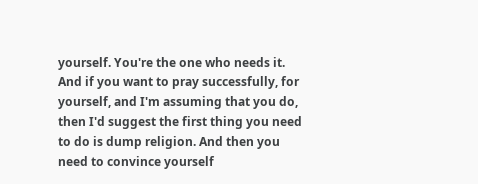yourself. You're the one who needs it. And if you want to pray successfully, for yourself, and I'm assuming that you do, then I'd suggest the first thing you need to do is dump religion. And then you need to convince yourself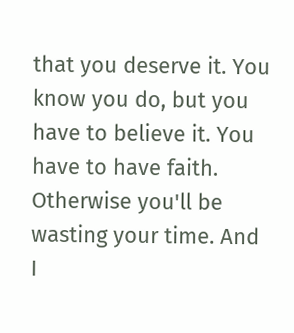that you deserve it. You know you do, but you have to believe it. You have to have faith. Otherwise you'll be wasting your time. And I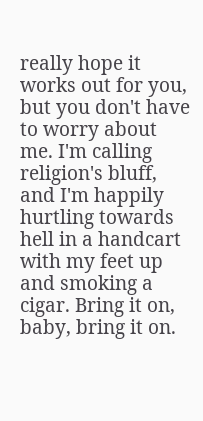really hope it works out for you, but you don't have to worry about me. I'm calling religion's bluff, and I'm happily hurtling towards hell in a handcart with my feet up and smoking a cigar. Bring it on, baby, bring it on.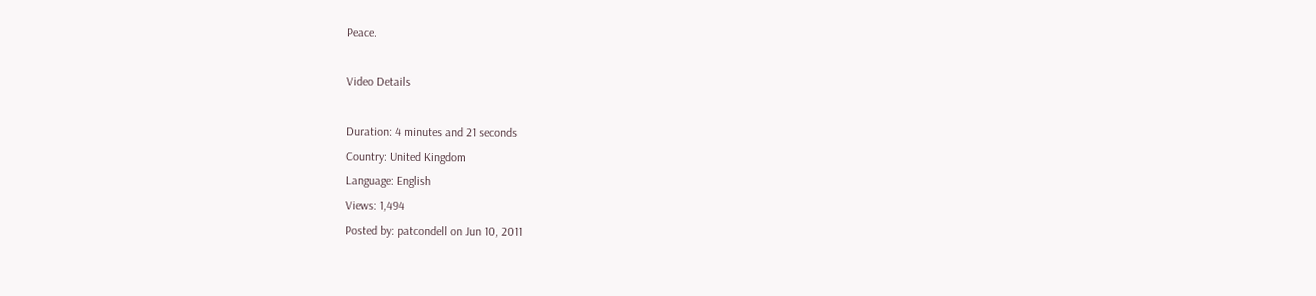Peace.

Video Details

Duration: 4 minutes and 21 seconds
Country: United Kingdom
Language: English
Views: 1,494
Posted by: patcondell on Jun 10, 2011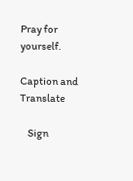Pray for yourself.

Caption and Translate

    Sign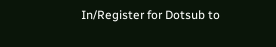In/Register for Dotsub to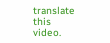translate this video.